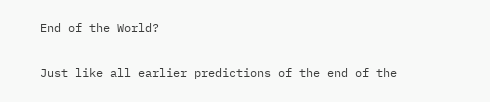End of the World?

Just like all earlier predictions of the end of the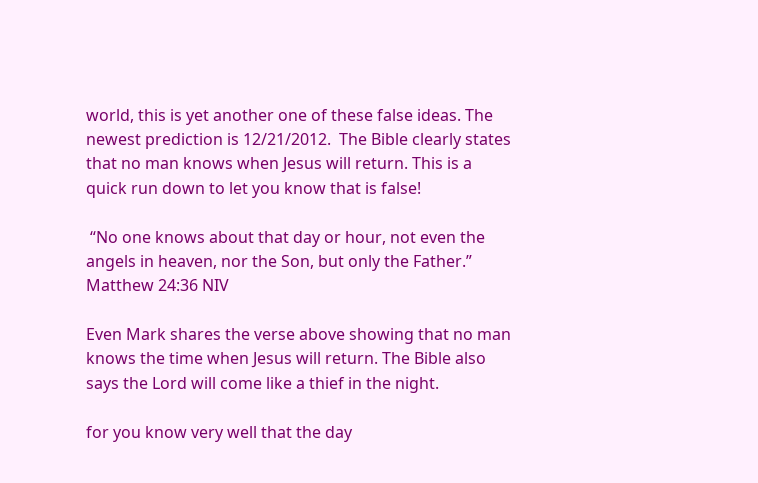world, this is yet another one of these false ideas. The newest prediction is 12/21/2012.  The Bible clearly states that no man knows when Jesus will return. This is a quick run down to let you know that is false!

 “No one knows about that day or hour, not even the angels in heaven, nor the Son, but only the Father.” Matthew 24:36 NIV

Even Mark shares the verse above showing that no man knows the time when Jesus will return. The Bible also says the Lord will come like a thief in the night.

for you know very well that the day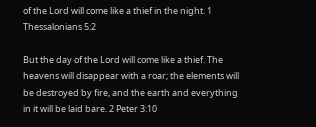of the Lord will come like a thief in the night. 1 Thessalonians 5:2

But the day of the Lord will come like a thief. The heavens will disappear with a roar; the elements will be destroyed by fire, and the earth and everything in it will be laid bare. 2 Peter 3:10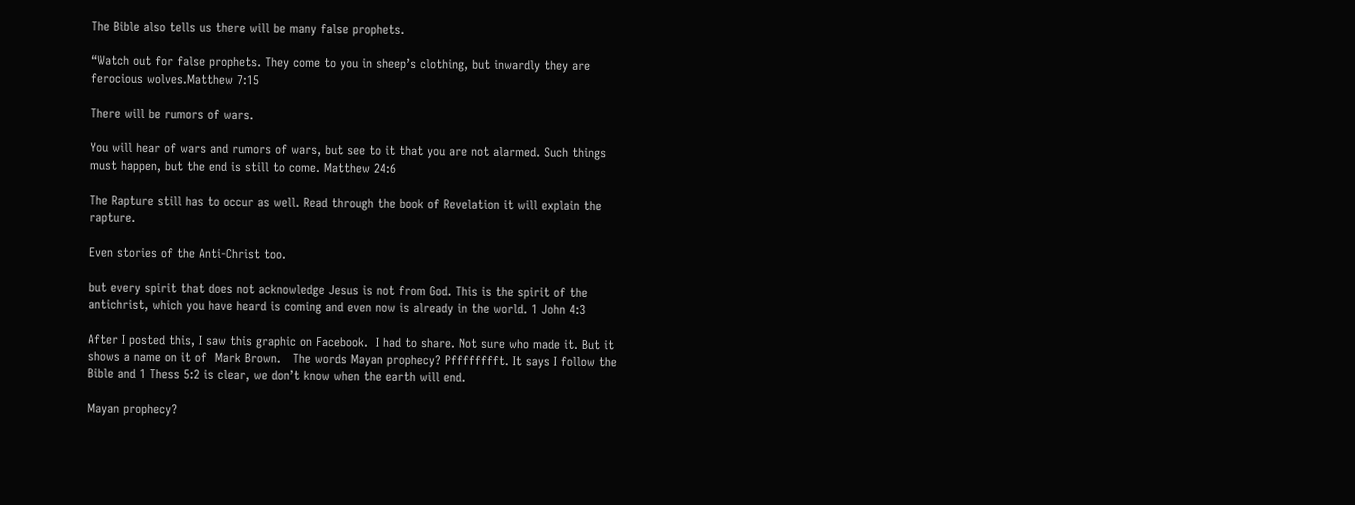The Bible also tells us there will be many false prophets.

“Watch out for false prophets. They come to you in sheep’s clothing, but inwardly they are ferocious wolves.Matthew 7:15

There will be rumors of wars.

You will hear of wars and rumors of wars, but see to it that you are not alarmed. Such things must happen, but the end is still to come. Matthew 24:6

The Rapture still has to occur as well. Read through the book of Revelation it will explain the rapture.

Even stories of the Anti-Christ too.

but every spirit that does not acknowledge Jesus is not from God. This is the spirit of the antichrist, which you have heard is coming and even now is already in the world. 1 John 4:3

After I posted this, I saw this graphic on Facebook.  I had to share. Not sure who made it. But it shows a name on it of  Mark Brown.   The words Mayan prophecy? Pfffffffft. It says I follow the Bible and 1 Thess 5:2 is clear, we don’t know when the earth will end.

Mayan prophecy?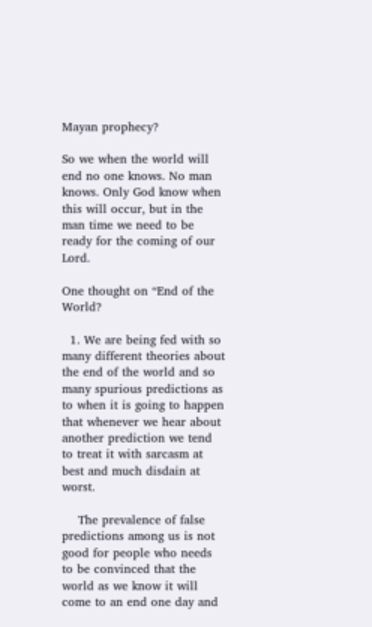Mayan prophecy?

So we when the world will end no one knows. No man knows. Only God know when this will occur, but in the man time we need to be ready for the coming of our Lord.

One thought on “End of the World?

  1. We are being fed with so many different theories about the end of the world and so many spurious predictions as to when it is going to happen that whenever we hear about another prediction we tend to treat it with sarcasm at best and much disdain at worst.

    The prevalence of false predictions among us is not good for people who needs to be convinced that the world as we know it will come to an end one day and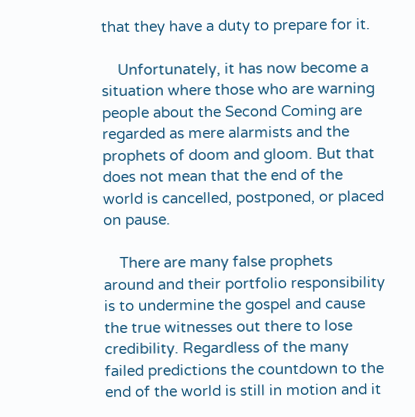that they have a duty to prepare for it.

    Unfortunately, it has now become a situation where those who are warning people about the Second Coming are regarded as mere alarmists and the prophets of doom and gloom. But that does not mean that the end of the world is cancelled, postponed, or placed on pause.

    There are many false prophets around and their portfolio responsibility is to undermine the gospel and cause the true witnesses out there to lose credibility. Regardless of the many failed predictions the countdown to the end of the world is still in motion and it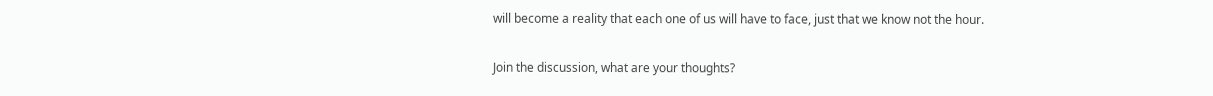will become a reality that each one of us will have to face, just that we know not the hour.

Join the discussion, what are your thoughts?